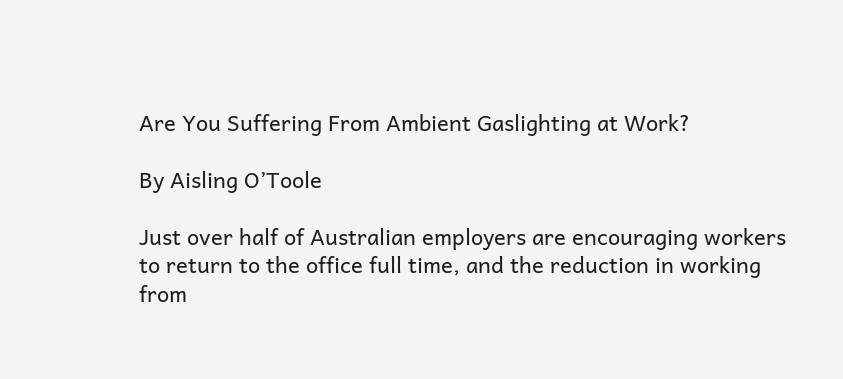Are You Suffering From Ambient Gaslighting at Work?

By Aisling O’Toole

Just over half of Australian employers are encouraging workers to return to the office full time, and the reduction in working from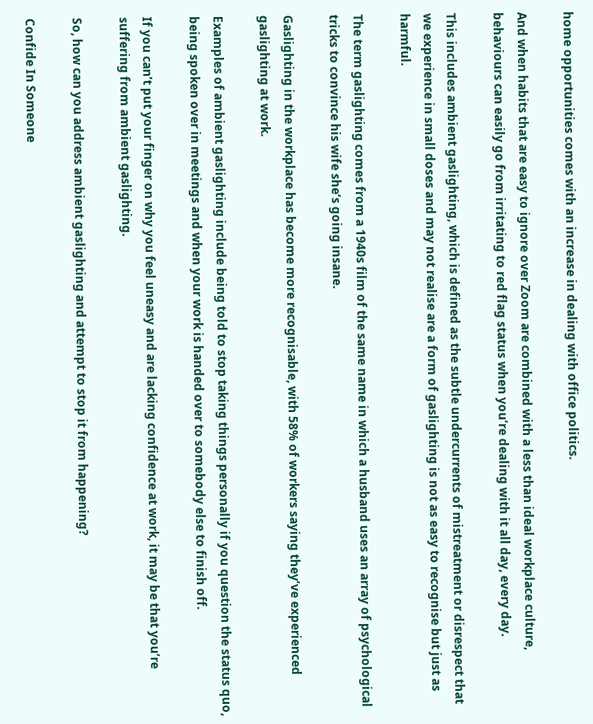home opportunities comes with an increase in dealing with office politics.

And when habits that are easy to ignore over Zoom are combined with a less than ideal workplace culture, behaviours can easily go from irritating to red flag status when you’re dealing with it all day, every day.

This includes ambient gaslighting, which is defined as the subtle undercurrents of mistreatment or disrespect that we experience in small doses and may not realise are a form of gaslighting is not as easy to recognise but just as harmful.

The term gaslighting comes from a 1940s film of the same name in which a husband uses an array of psychological tricks to convince his wife she’s going insane.

Gaslighting in the workplace has become more recognisable, with 58% of workers saying they’ve experienced gaslighting at work.

Examples of ambient gaslighting include being told to stop taking things personally if you question the status quo, being spoken over in meetings and when your work is handed over to somebody else to finish off.

If you can’t put your finger on why you feel uneasy and are lacking confidence at work, it may be that you’re suffering from ambient gaslighting.

So, how can you address ambient gaslighting and attempt to stop it from happening?

Confide In Someone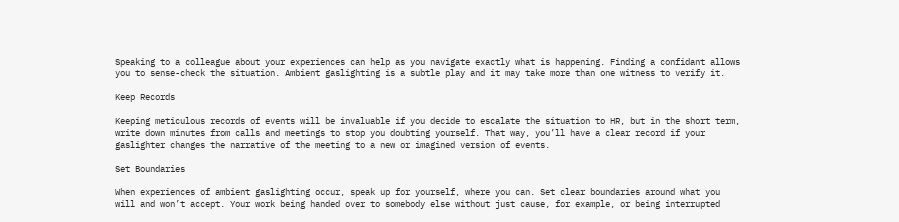Speaking to a colleague about your experiences can help as you navigate exactly what is happening. Finding a confidant allows you to sense-check the situation. Ambient gaslighting is a subtle play and it may take more than one witness to verify it.

Keep Records

Keeping meticulous records of events will be invaluable if you decide to escalate the situation to HR, but in the short term, write down minutes from calls and meetings to stop you doubting yourself. That way, you’ll have a clear record if your gaslighter changes the narrative of the meeting to a new or imagined version of events.

Set Boundaries

When experiences of ambient gaslighting occur, speak up for yourself, where you can. Set clear boundaries around what you will and won’t accept. Your work being handed over to somebody else without just cause, for example, or being interrupted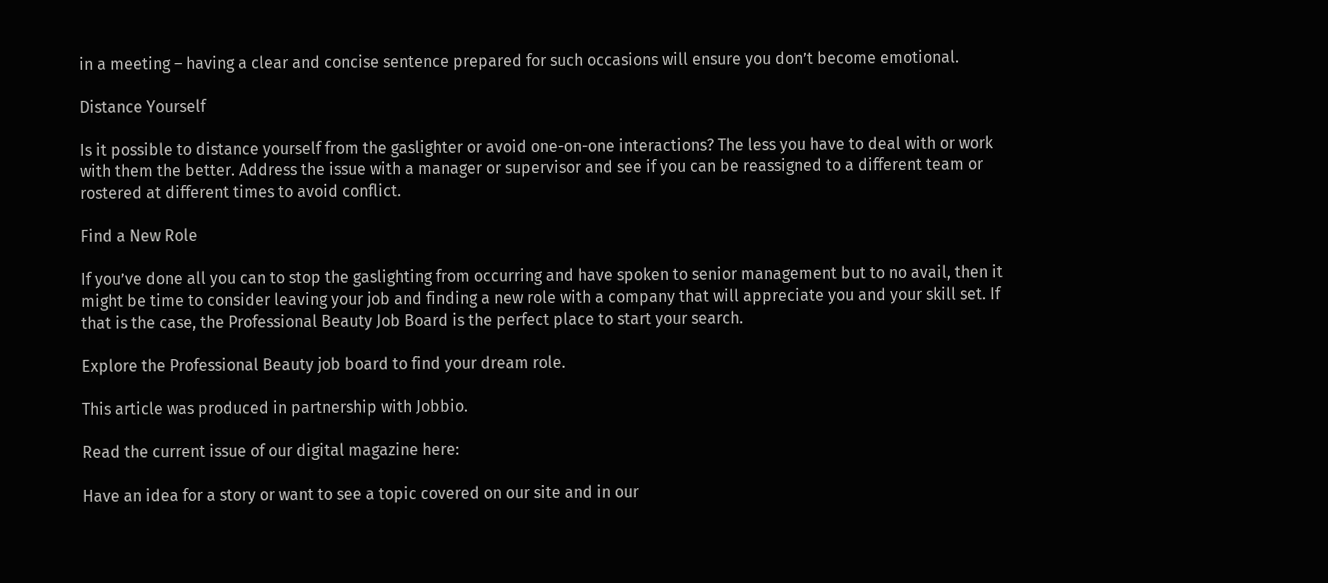in a meeting – having a clear and concise sentence prepared for such occasions will ensure you don’t become emotional.

Distance Yourself

Is it possible to distance yourself from the gaslighter or avoid one-on-one interactions? The less you have to deal with or work with them the better. Address the issue with a manager or supervisor and see if you can be reassigned to a different team or rostered at different times to avoid conflict.

Find a New Role

If you’ve done all you can to stop the gaslighting from occurring and have spoken to senior management but to no avail, then it might be time to consider leaving your job and finding a new role with a company that will appreciate you and your skill set. If that is the case, the Professional Beauty Job Board is the perfect place to start your search.

Explore the Professional Beauty job board to find your dream role.

This article was produced in partnership with Jobbio.

Read the current issue of our digital magazine here:

Have an idea for a story or want to see a topic covered on our site and in our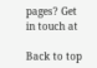pages? Get in touch at

Back to top